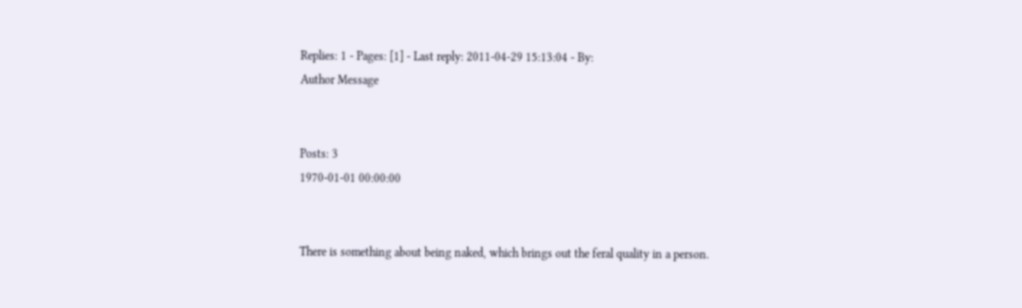Replies: 1 - Pages: [1] - Last reply: 2011-04-29 15:13:04 - By:
Author Message


Posts: 3
1970-01-01 00:00:00


There is something about being naked, which brings out the feral quality in a person.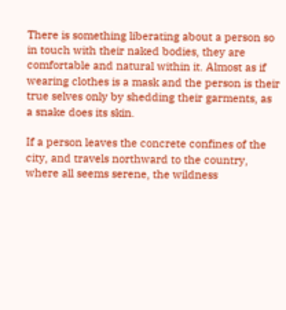There is something liberating about a person so in touch with their naked bodies, they are comfortable and natural within it. Almost as if wearing clothes is a mask and the person is their true selves only by shedding their garments, as a snake does its skin.

If a person leaves the concrete confines of the city, and travels northward to the country, where all seems serene, the wildness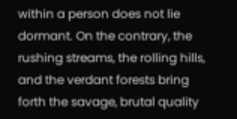within a person does not lie dormant. On the contrary, the rushing streams, the rolling hills, and the verdant forests bring forth the savage, brutal quality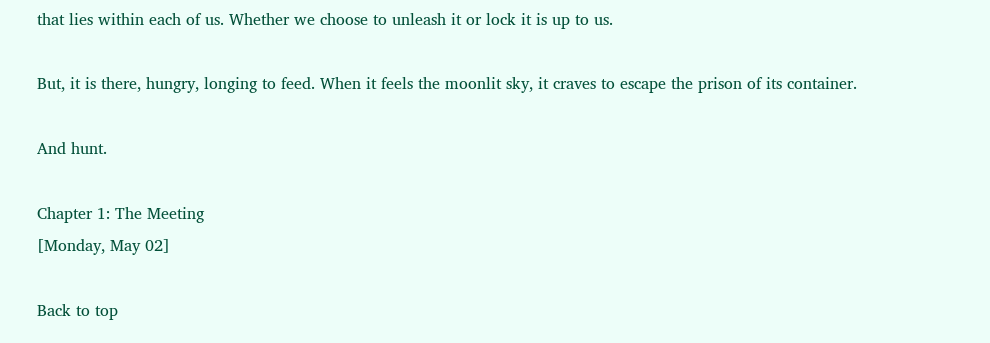that lies within each of us. Whether we choose to unleash it or lock it is up to us.

But, it is there, hungry, longing to feed. When it feels the moonlit sky, it craves to escape the prison of its container.

And hunt.

Chapter 1: The Meeting
[Monday, May 02]

Back to top